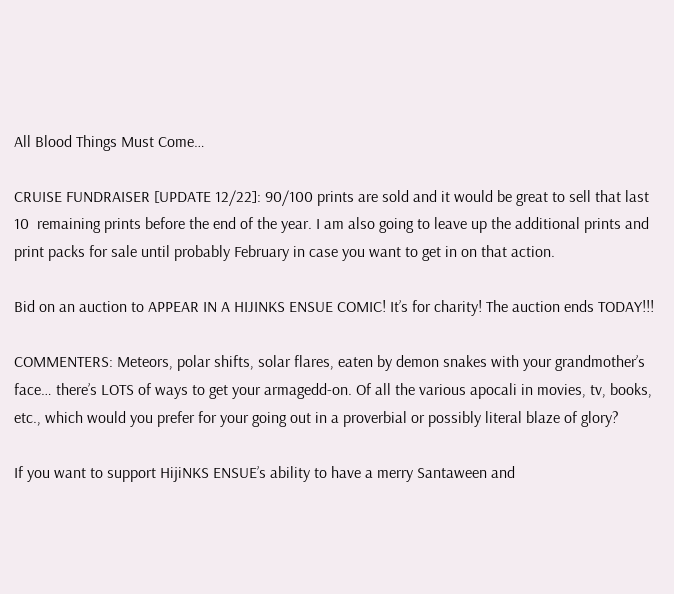All Blood Things Must Come…

CRUISE FUNDRAISER [UPDATE 12/22]: 90/100 prints are sold and it would be great to sell that last 10  remaining prints before the end of the year. I am also going to leave up the additional prints and print packs for sale until probably February in case you want to get in on that action.

Bid on an auction to APPEAR IN A HIJINKS ENSUE COMIC! It’s for charity! The auction ends TODAY!!!

COMMENTERS: Meteors, polar shifts, solar flares, eaten by demon snakes with your grandmother’s face… there’s LOTS of ways to get your armagedd-on. Of all the various apocali in movies, tv, books, etc., which would you prefer for your going out in a proverbial or possibly literal blaze of glory?

If you want to support HijiNKS ENSUE’s ability to have a merry Santaween and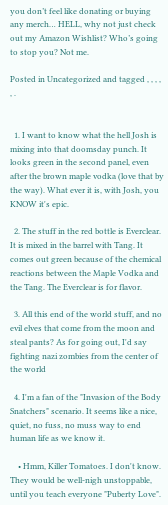you don’t feel like donating or buying any merch… HELL, why not just check out my Amazon Wishlist? Who’s going to stop you? Not me.

Posted in Uncategorized and tagged , , , , , .


  1. I want to know what the hell Josh is mixing into that doomsday punch. It looks green in the second panel, even after the brown maple vodka (love that by the way). What ever it is, with Josh, you KNOW it's epic.

  2. The stuff in the red bottle is Everclear. It is mixed in the barrel with Tang. It comes out green because of the chemical reactions between the Maple Vodka and the Tang. The Everclear is for flavor.

  3. All this end of the world stuff, and no evil elves that come from the moon and steal pants? As for going out, I'd say fighting nazi zombies from the center of the world

  4. I'm a fan of the "Invasion of the Body Snatchers" scenario. It seems like a nice, quiet, no fuss, no muss way to end human life as we know it.

    • Hmm, Killer Tomatoes. I don't know. They would be well-nigh unstoppable, until you teach everyone "Puberty Love".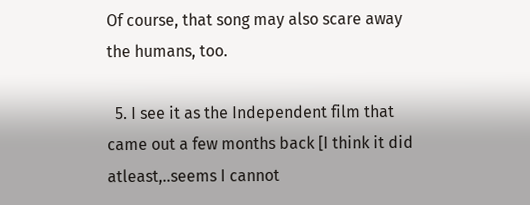Of course, that song may also scare away the humans, too.

  5. I see it as the Independent film that came out a few months back [I think it did atleast,..seems I cannot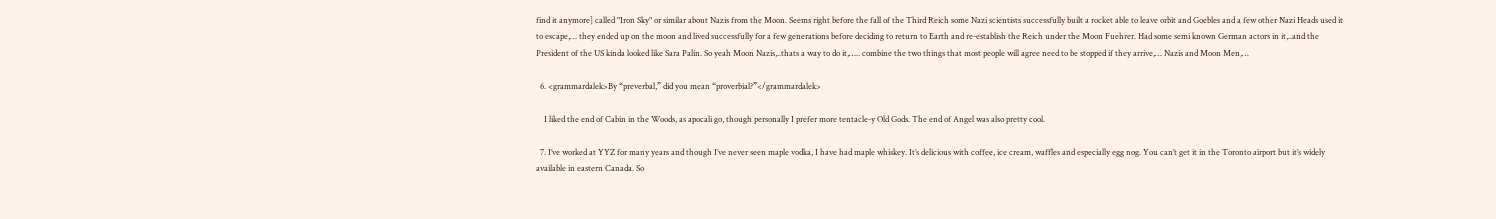find it anymore] called "Iron Sky" or similar about Nazis from the Moon. Seems right before the fall of the Third Reich some Nazi scientists successfully built a rocket able to leave orbit and Goebles and a few other Nazi Heads used it to escape,… they ended up on the moon and lived successfully for a few generations before deciding to return to Earth and re-establish the Reich under the Moon Fuehrer. Had some semi known German actors in it,..and the President of the US kinda looked like Sara Palin. So yeah Moon Nazis,..thats a way to do it,….. combine the two things that most people will agree need to be stopped if they arrive,… Nazis and Moon Men,…

  6. <grammardalek>By “preverbal,” did you mean “proverbial?”</grammardalek>

    I liked the end of Cabin in the Woods, as apocali go, though personally I prefer more tentacle-y Old Gods. The end of Angel was also pretty cool.

  7. I’ve worked at YYZ for many years and though I’ve never seen maple vodka, I have had maple whiskey. It’s delicious with coffee, ice cream, waffles and especially egg nog. You can’t get it in the Toronto airport but it’s widely available in eastern Canada. So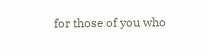for those of you who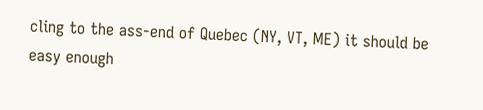cling to the ass-end of Quebec (NY, VT, ME) it should be easy enough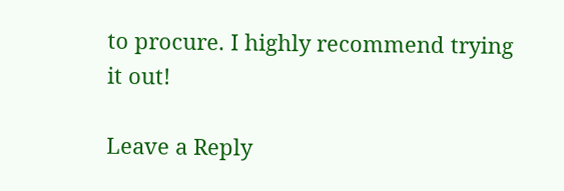to procure. I highly recommend trying it out!

Leave a Reply